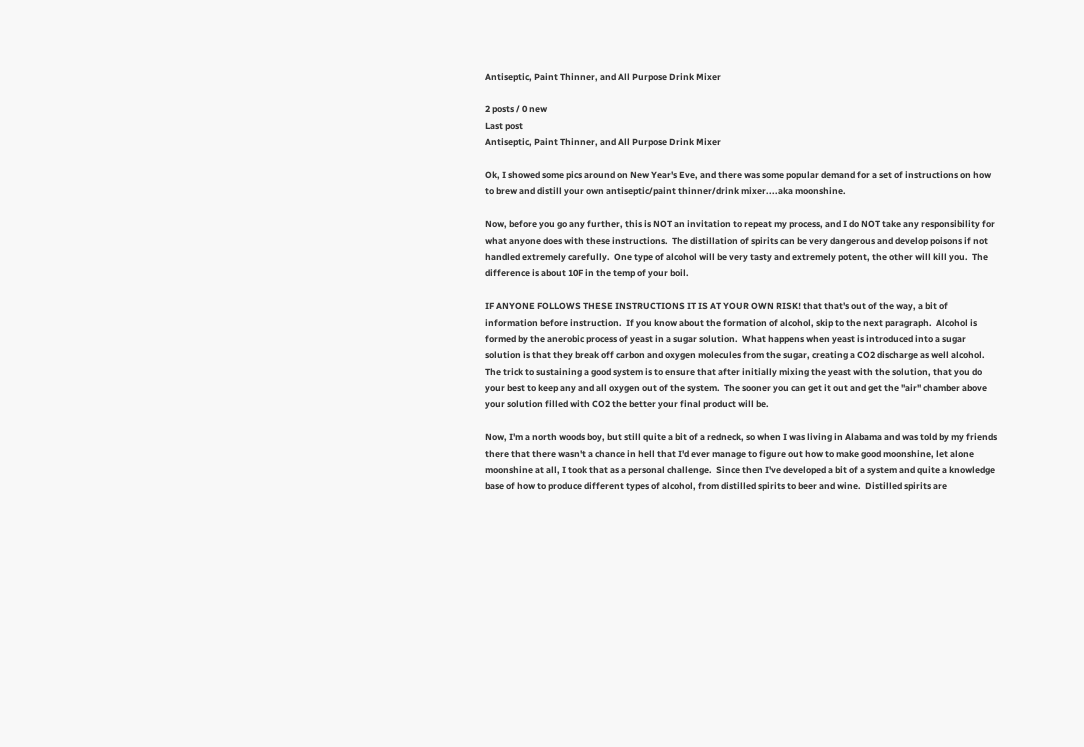Antiseptic, Paint Thinner, and All Purpose Drink Mixer

2 posts / 0 new
Last post
Antiseptic, Paint Thinner, and All Purpose Drink Mixer

Ok, I showed some pics around on New Year's Eve, and there was some popular demand for a set of instructions on how to brew and distill your own antiseptic/paint thinner/drink mixer....aka moonshine.

Now, before you go any further, this is NOT an invitation to repeat my process, and I do NOT take any responsibility for what anyone does with these instructions.  The distillation of spirits can be very dangerous and develop poisons if not handled extremely carefully.  One type of alcohol will be very tasty and extremely potent, the other will kill you.  The difference is about 10F in the temp of your boil.

IF ANYONE FOLLOWS THESE INSTRUCTIONS IT IS AT YOUR OWN RISK! that that's out of the way, a bit of information before instruction.  If you know about the formation of alcohol, skip to the next paragraph.  Alcohol is formed by the anerobic process of yeast in a sugar solution.  What happens when yeast is introduced into a sugar solution is that they break off carbon and oxygen molecules from the sugar, creating a CO2 discharge as well alcohol.  The trick to sustaining a good system is to ensure that after initially mixing the yeast with the solution, that you do your best to keep any and all oxygen out of the system.  The sooner you can get it out and get the "air" chamber above your solution filled with CO2 the better your final product will be.

Now, I'm a north woods boy, but still quite a bit of a redneck, so when I was living in Alabama and was told by my friends there that there wasn't a chance in hell that I'd ever manage to figure out how to make good moonshine, let alone moonshine at all, I took that as a personal challenge.  Since then I've developed a bit of a system and quite a knowledge base of how to produce different types of alcohol, from distilled spirits to beer and wine.  Distilled spirits are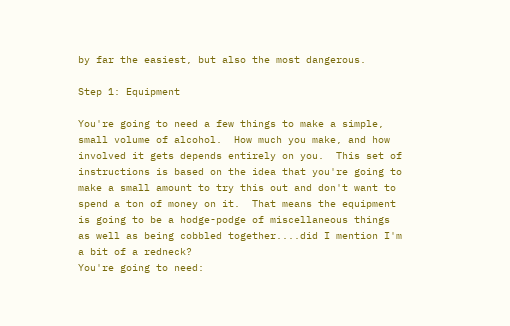by far the easiest, but also the most dangerous.

Step 1: Equipment

You're going to need a few things to make a simple, small volume of alcohol.  How much you make, and how involved it gets depends entirely on you.  This set of instructions is based on the idea that you're going to make a small amount to try this out and don't want to spend a ton of money on it.  That means the equipment is going to be a hodge-podge of miscellaneous things as well as being cobbled together....did I mention I'm a bit of a redneck?
You're going to need: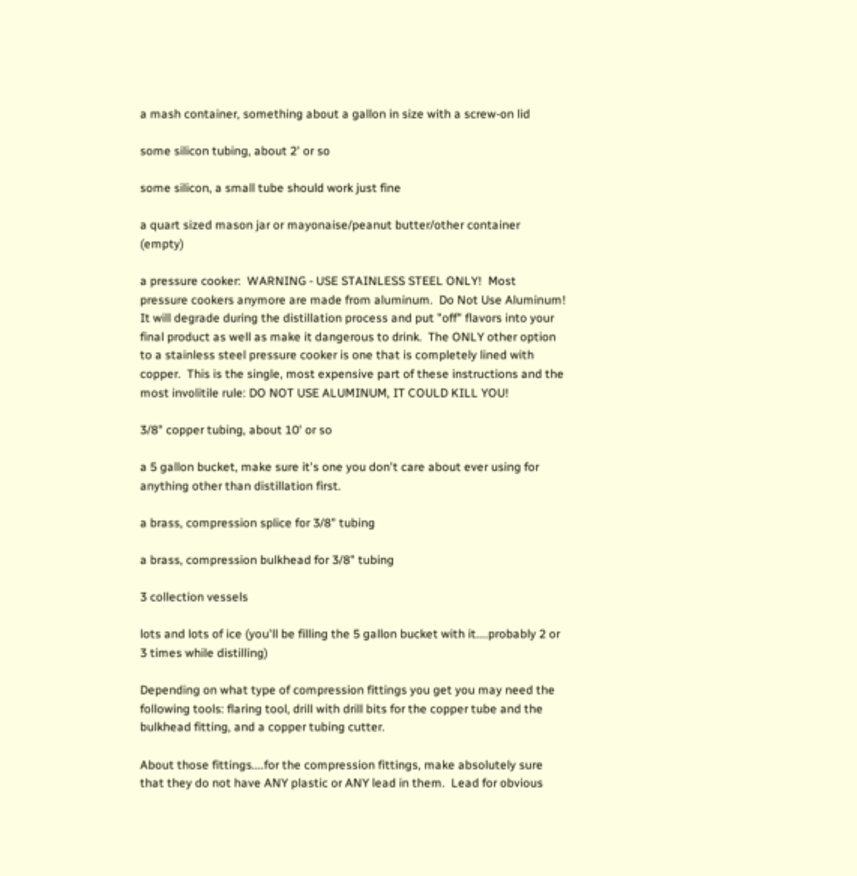a mash container, something about a gallon in size with a screw-on lid

some silicon tubing, about 2' or so

some silicon, a small tube should work just fine

a quart sized mason jar or mayonaise/peanut butter/other container (empty)

a pressure cooker:  WARNING - USE STAINLESS STEEL ONLY!  Most pressure cookers anymore are made from aluminum.  Do Not Use Aluminum!  It will degrade during the distillation process and put "off" flavors into your final product as well as make it dangerous to drink.  The ONLY other option to a stainless steel pressure cooker is one that is completely lined with copper.  This is the single, most expensive part of these instructions and the most involitile rule: DO NOT USE ALUMINUM, IT COULD KILL YOU!

3/8" copper tubing, about 10' or so

a 5 gallon bucket, make sure it's one you don't care about ever using for anything other than distillation first.

a brass, compression splice for 3/8" tubing

a brass, compression bulkhead for 3/8" tubing

3 collection vessels

lots and lots of ice (you'll be filling the 5 gallon bucket with it....probably 2 or 3 times while distilling)

Depending on what type of compression fittings you get you may need the following tools: flaring tool, drill with drill bits for the copper tube and the bulkhead fitting, and a copper tubing cutter.

About those fittings....for the compression fittings, make absolutely sure that they do not have ANY plastic or ANY lead in them.  Lead for obvious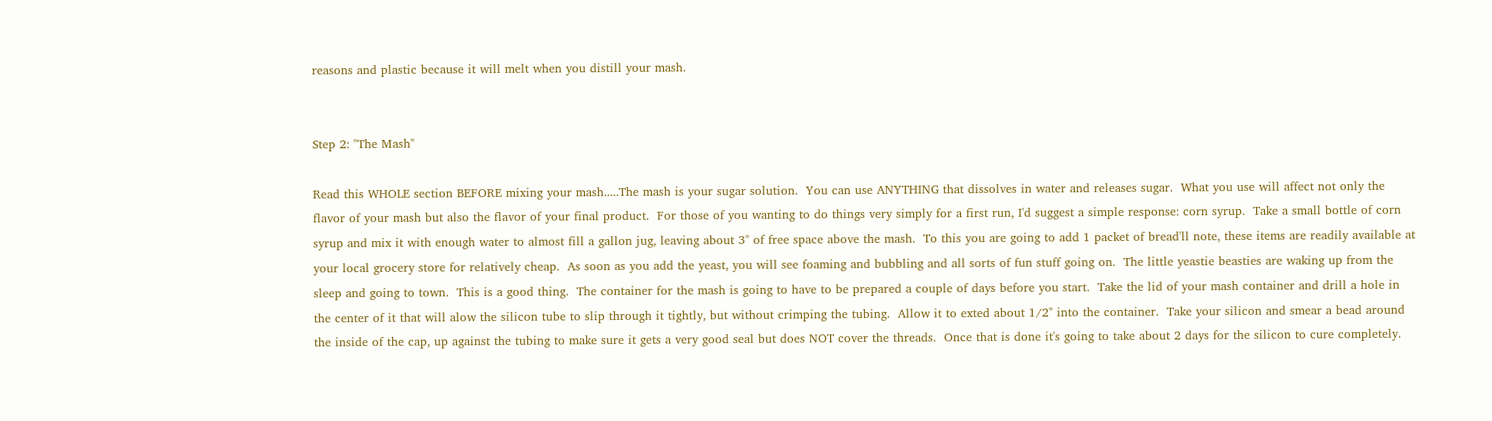reasons and plastic because it will melt when you distill your mash.


Step 2: "The Mash"

Read this WHOLE section BEFORE mixing your mash.....The mash is your sugar solution.  You can use ANYTHING that dissolves in water and releases sugar.  What you use will affect not only the flavor of your mash but also the flavor of your final product.  For those of you wanting to do things very simply for a first run, I'd suggest a simple response: corn syrup.  Take a small bottle of corn syrup and mix it with enough water to almost fill a gallon jug, leaving about 3" of free space above the mash.  To this you are going to add 1 packet of bread'll note, these items are readily available at your local grocery store for relatively cheap.  As soon as you add the yeast, you will see foaming and bubbling and all sorts of fun stuff going on.  The little yeastie beasties are waking up from the sleep and going to town.  This is a good thing.  The container for the mash is going to have to be prepared a couple of days before you start.  Take the lid of your mash container and drill a hole in the center of it that will alow the silicon tube to slip through it tightly, but without crimping the tubing.  Allow it to exted about 1/2" into the container.  Take your silicon and smear a bead around the inside of the cap, up against the tubing to make sure it gets a very good seal but does NOT cover the threads.  Once that is done it's going to take about 2 days for the silicon to cure completely.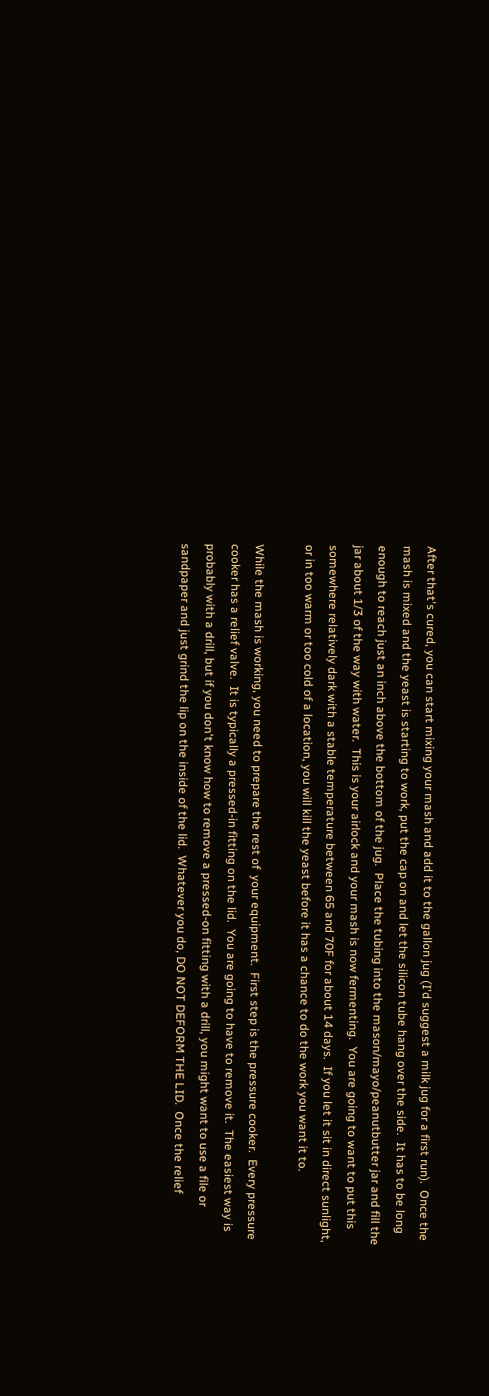After that's cured, you can start mixing your mash and add it to the gallon jug (I'd suggest a milk jug for a first run).  Once the mash is mixed and the yeast is starting to work, put the cap on and let the silicon tube hang over the side.  It has to be long enough to reach just an inch above the bottom of the jug.  Place the tubing into the mason/mayo/peanutbutter jar and fill the jar about 1/3 of the way with water.  This is your airlock and your mash is now fermenting.  You are going to want to put this somewhere relatively dark with a stable temperature between 65 and 70F for about 14 days.  If you let it sit in direct sunlight, or in too warm or too cold of a location, you will kill the yeast before it has a chance to do the work you want it to.

While the mash is working, you need to prepare the rest of  your equipment.  First step is the pressure cooker.  Every pressure cooker has a relief valve.  It is typically a pressed-in fitting on the lid.  You are going to have to remove it.  The easiest way is probably with a drill, but if you don't know how to remove a pressed-on fitting with a drill, you might want to use a file or sandpaper and just grind the lip on the inside of the lid.  Whatever you do, DO NOT DEFORM THE LID.  Once the relief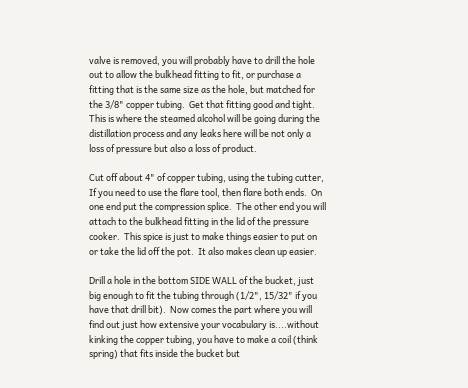valve is removed, you will probably have to drill the hole out to allow the bulkhead fitting to fit, or purchase a fitting that is the same size as the hole, but matched for the 3/8" copper tubing.  Get that fitting good and tight.  This is where the steamed alcohol will be going during the distillation process and any leaks here will be not only a loss of pressure but also a loss of product.

Cut off about 4" of copper tubing, using the tubing cutter, If you need to use the flare tool, then flare both ends.  On one end put the compression splice.  The other end you will attach to the bulkhead fitting in the lid of the pressure cooker.  This spice is just to make things easier to put on or take the lid off the pot.  It also makes clean up easier.

Drill a hole in the bottom SIDE WALL of the bucket, just big enough to fit the tubing through (1/2", 15/32" if you have that drill bit).  Now comes the part where you will find out just how extensive your vocabulary is....without kinking the copper tubing, you have to make a coil (think spring) that fits inside the bucket but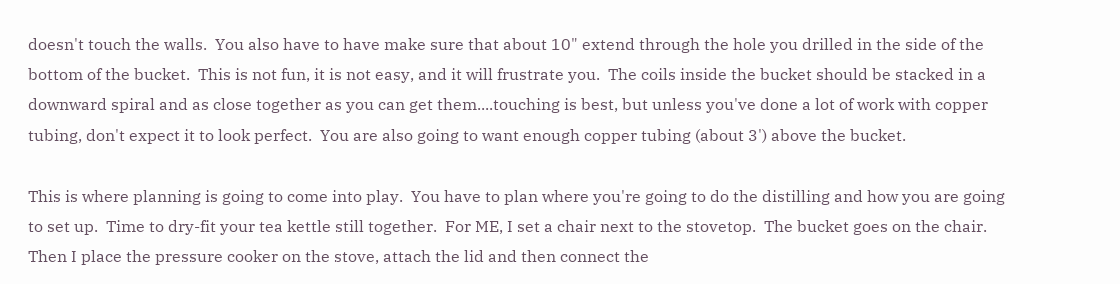doesn't touch the walls.  You also have to have make sure that about 10" extend through the hole you drilled in the side of the bottom of the bucket.  This is not fun, it is not easy, and it will frustrate you.  The coils inside the bucket should be stacked in a downward spiral and as close together as you can get them....touching is best, but unless you've done a lot of work with copper tubing, don't expect it to look perfect.  You are also going to want enough copper tubing (about 3') above the bucket.

This is where planning is going to come into play.  You have to plan where you're going to do the distilling and how you are going to set up.  Time to dry-fit your tea kettle still together.  For ME, I set a chair next to the stovetop.  The bucket goes on the chair.  Then I place the pressure cooker on the stove, attach the lid and then connect the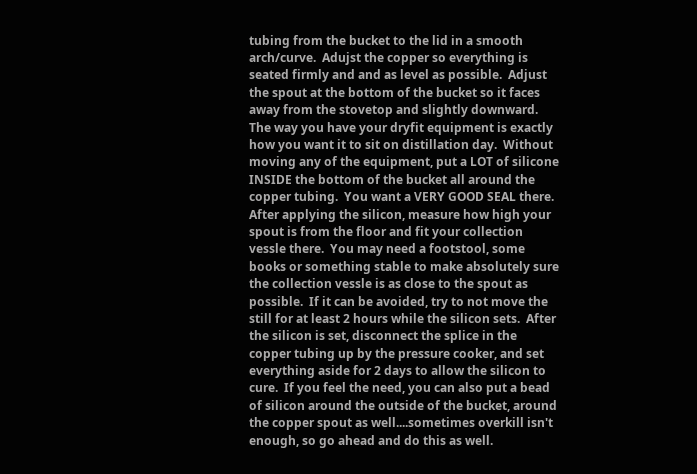tubing from the bucket to the lid in a smooth arch/curve.  Adujst the copper so everything is seated firmly and and as level as possible.  Adjust the spout at the bottom of the bucket so it faces away from the stovetop and slightly downward.  The way you have your dryfit equipment is exactly how you want it to sit on distillation day.  Without moving any of the equipment, put a LOT of silicone INSIDE the bottom of the bucket all around the copper tubing.  You want a VERY GOOD SEAL there.  After applying the silicon, measure how high your spout is from the floor and fit your collection vessle there.  You may need a footstool, some books or something stable to make absolutely sure the collection vessle is as close to the spout as possible.  If it can be avoided, try to not move the still for at least 2 hours while the silicon sets.  After the silicon is set, disconnect the splice in the copper tubing up by the pressure cooker, and set everything aside for 2 days to allow the silicon to cure.  If you feel the need, you can also put a bead of silicon around the outside of the bucket, around the copper spout as well....sometimes overkill isn't enough, so go ahead and do this as well.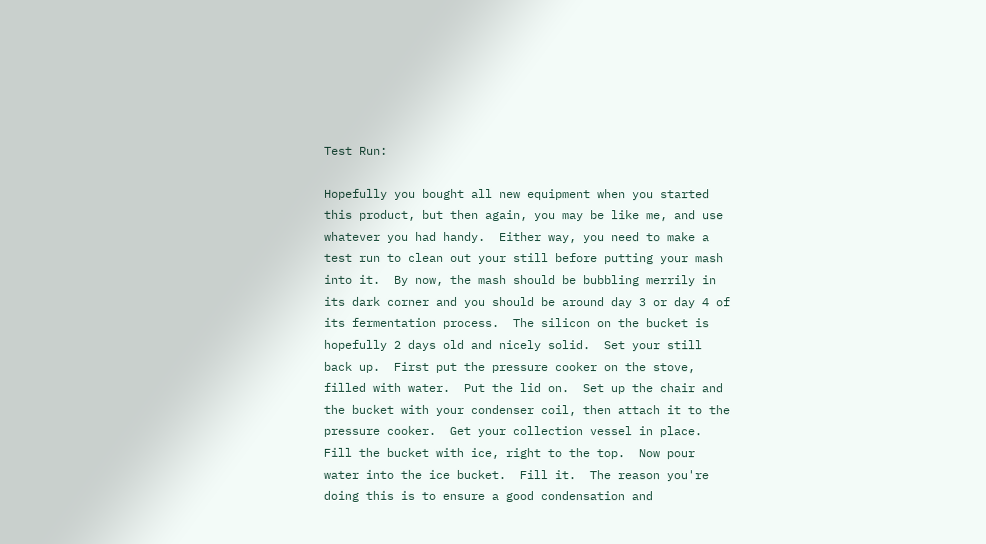Test Run:

Hopefully you bought all new equipment when you started this product, but then again, you may be like me, and use whatever you had handy.  Either way, you need to make a test run to clean out your still before putting your mash into it.  By now, the mash should be bubbling merrily in its dark corner and you should be around day 3 or day 4 of its fermentation process.  The silicon on the bucket is hopefully 2 days old and nicely solid.  Set your still back up.  First put the pressure cooker on the stove, filled with water.  Put the lid on.  Set up the chair and the bucket with your condenser coil, then attach it to the pressure cooker.  Get your collection vessel in place.  Fill the bucket with ice, right to the top.  Now pour water into the ice bucket.  Fill it.  The reason you're doing this is to ensure a good condensation and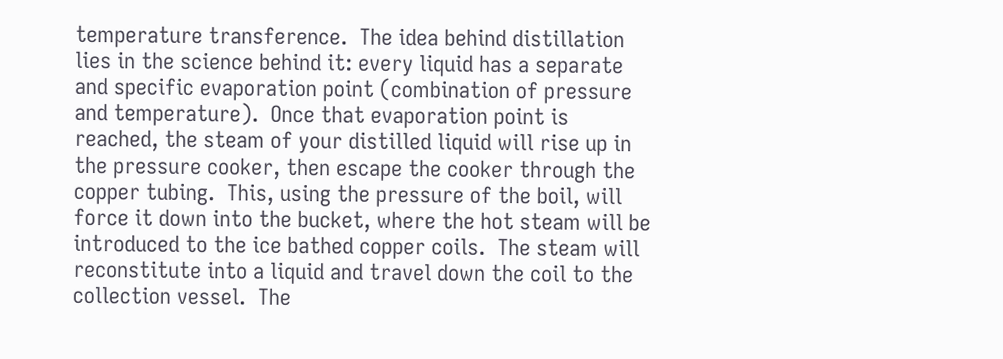temperature transference.  The idea behind distillation lies in the science behind it: every liquid has a separate and specific evaporation point (combination of pressure and temperature).  Once that evaporation point is reached, the steam of your distilled liquid will rise up in the pressure cooker, then escape the cooker through the copper tubing.  This, using the pressure of the boil, will force it down into the bucket, where the hot steam will be introduced to the ice bathed copper coils.  The steam will reconstitute into a liquid and travel down the coil to the collection vessel.  The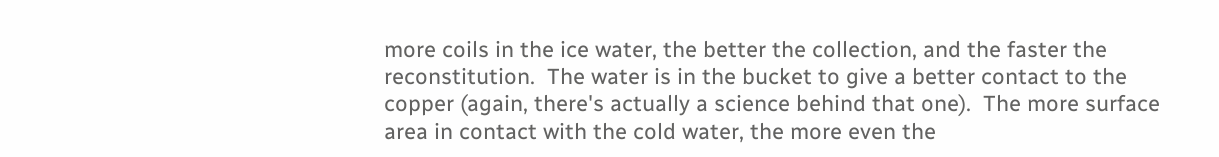more coils in the ice water, the better the collection, and the faster the reconstitution.  The water is in the bucket to give a better contact to the copper (again, there's actually a science behind that one).  The more surface area in contact with the cold water, the more even the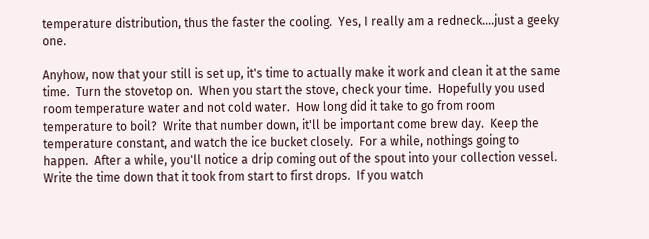temperature distribution, thus the faster the cooling.  Yes, I really am a redneck....just a geeky one.

Anyhow, now that your still is set up, it's time to actually make it work and clean it at the same time.  Turn the stovetop on.  When you start the stove, check your time.  Hopefully you used room temperature water and not cold water.  How long did it take to go from room temperature to boil?  Write that number down, it'll be important come brew day.  Keep the temperature constant, and watch the ice bucket closely.  For a while, nothings going to happen.  After a while, you'll notice a drip coming out of the spout into your collection vessel.  Write the time down that it took from start to first drops.  If you watch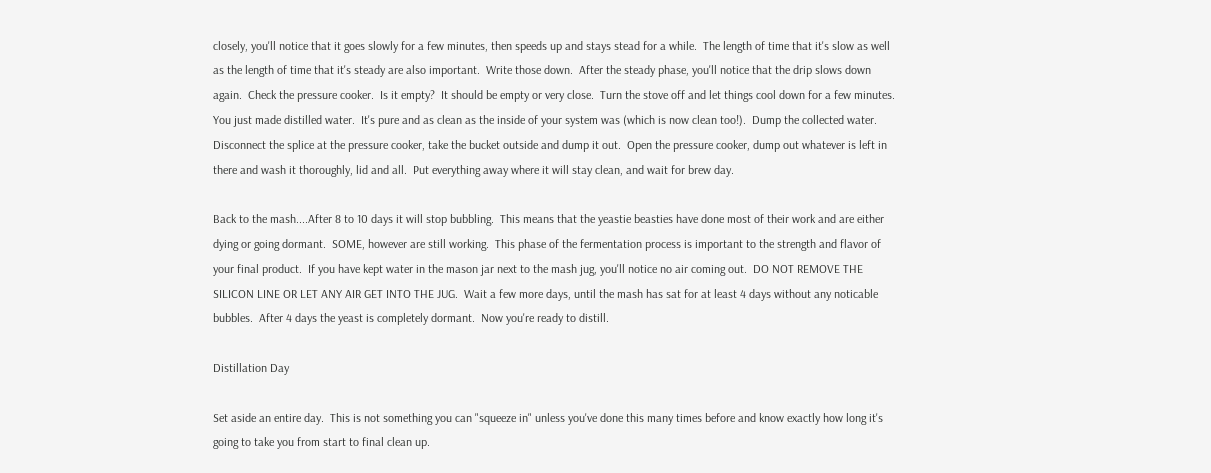closely, you'll notice that it goes slowly for a few minutes, then speeds up and stays stead for a while.  The length of time that it's slow as well as the length of time that it's steady are also important.  Write those down.  After the steady phase, you'll notice that the drip slows down again.  Check the pressure cooker.  Is it empty?  It should be empty or very close.  Turn the stove off and let things cool down for a few minutes.  You just made distilled water.  It's pure and as clean as the inside of your system was (which is now clean too!).  Dump the collected water.  Disconnect the splice at the pressure cooker, take the bucket outside and dump it out.  Open the pressure cooker, dump out whatever is left in there and wash it thoroughly, lid and all.  Put everything away where it will stay clean, and wait for brew day.

Back to the mash....After 8 to 10 days it will stop bubbling.  This means that the yeastie beasties have done most of their work and are either dying or going dormant.  SOME, however are still working.  This phase of the fermentation process is important to the strength and flavor of your final product.  If you have kept water in the mason jar next to the mash jug, you'll notice no air coming out.  DO NOT REMOVE THE SILICON LINE OR LET ANY AIR GET INTO THE JUG.  Wait a few more days, until the mash has sat for at least 4 days without any noticable bubbles.  After 4 days the yeast is completely dormant.  Now you're ready to distill.

Distillation Day

Set aside an entire day.  This is not something you can "squeeze in" unless you've done this many times before and know exactly how long it's going to take you from start to final clean up.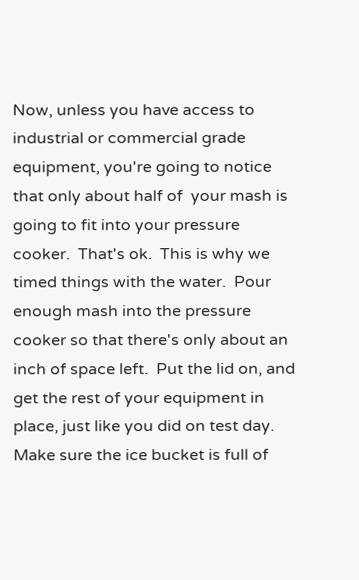Now, unless you have access to industrial or commercial grade equipment, you're going to notice that only about half of  your mash is going to fit into your pressure cooker.  That's ok.  This is why we timed things with the water.  Pour enough mash into the pressure cooker so that there's only about an inch of space left.  Put the lid on, and get the rest of your equipment in place, just like you did on test day.  Make sure the ice bucket is full of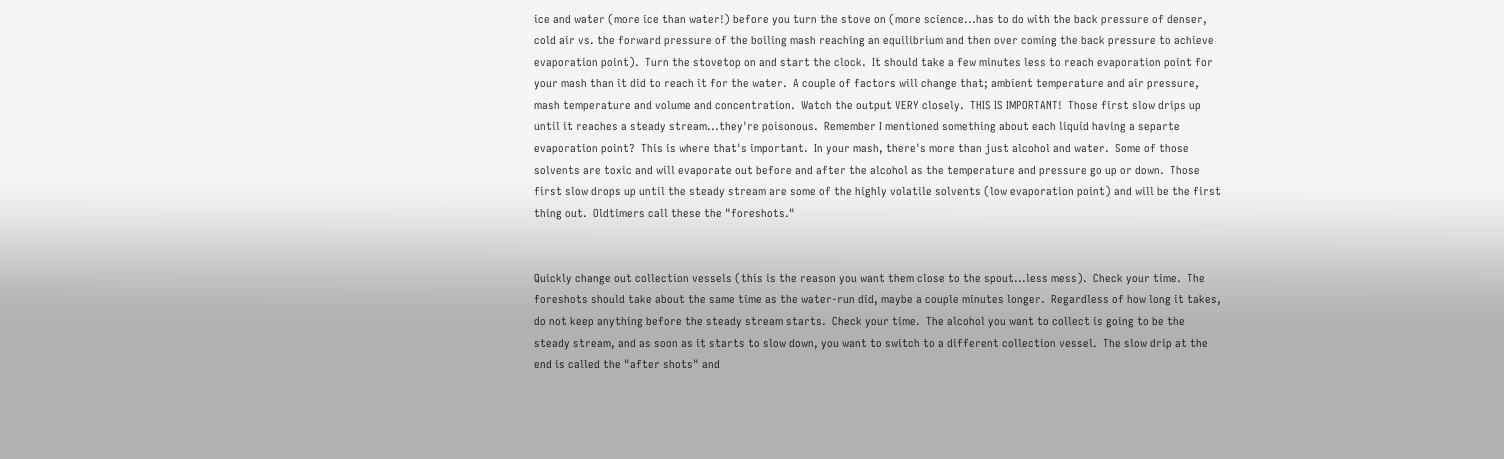ice and water (more ice than water!) before you turn the stove on (more science...has to do with the back pressure of denser, cold air vs. the forward pressure of the boiling mash reaching an equilibrium and then over coming the back pressure to achieve evaporation point).  Turn the stovetop on and start the clock.  It should take a few minutes less to reach evaporation point for your mash than it did to reach it for the water.  A couple of factors will change that; ambient temperature and air pressure, mash temperature and volume and concentration.  Watch the output VERY closely.  THIS IS IMPORTANT!  Those first slow drips up until it reaches a steady stream...they're poisonous.  Remember I mentioned something about each liquid having a separte evaporation point?  This is where that's important.  In your mash, there's more than just alcohol and water.  Some of those solvents are toxic and will evaporate out before and after the alcohol as the temperature and pressure go up or down.  Those first slow drops up until the steady stream are some of the highly volatile solvents (low evaporation point) and will be the first thing out.  Oldtimers call these the "foreshots."


Quickly change out collection vessels (this is the reason you want them close to the spout...less mess).  Check your time.  The foreshots should take about the same time as the water-run did, maybe a couple minutes longer.  Regardless of how long it takes, do not keep anything before the steady stream starts.  Check your time.  The alcohol you want to collect is going to be the steady stream, and as soon as it starts to slow down, you want to switch to a different collection vessel.  The slow drip at the end is called the "after shots" and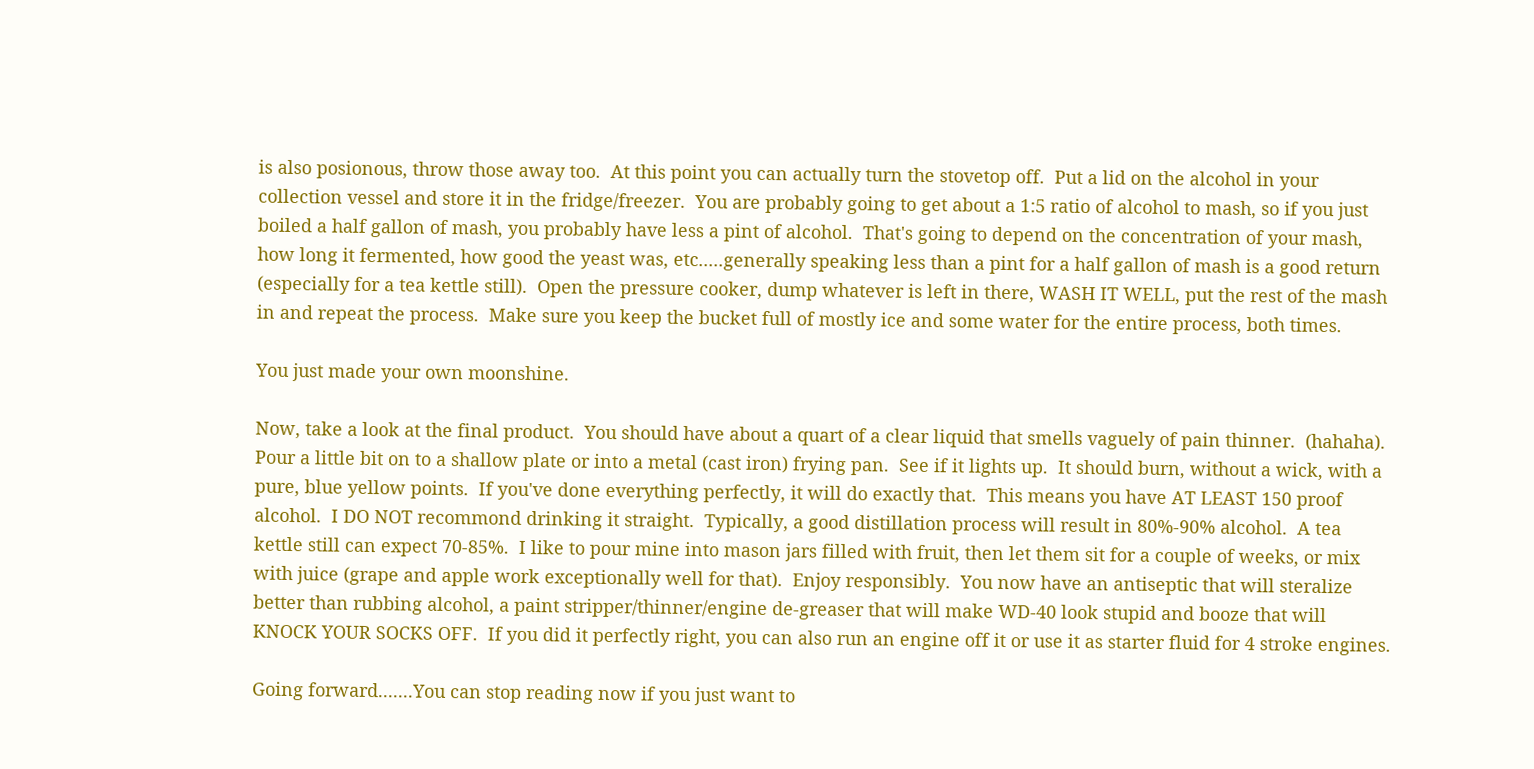is also posionous, throw those away too.  At this point you can actually turn the stovetop off.  Put a lid on the alcohol in your collection vessel and store it in the fridge/freezer.  You are probably going to get about a 1:5 ratio of alcohol to mash, so if you just boiled a half gallon of mash, you probably have less a pint of alcohol.  That's going to depend on the concentration of your mash, how long it fermented, how good the yeast was, etc.....generally speaking less than a pint for a half gallon of mash is a good return (especially for a tea kettle still).  Open the pressure cooker, dump whatever is left in there, WASH IT WELL, put the rest of the mash in and repeat the process.  Make sure you keep the bucket full of mostly ice and some water for the entire process, both times.

You just made your own moonshine.

Now, take a look at the final product.  You should have about a quart of a clear liquid that smells vaguely of pain thinner.  (hahaha).  Pour a little bit on to a shallow plate or into a metal (cast iron) frying pan.  See if it lights up.  It should burn, without a wick, with a pure, blue yellow points.  If you've done everything perfectly, it will do exactly that.  This means you have AT LEAST 150 proof alcohol.  I DO NOT recommond drinking it straight.  Typically, a good distillation process will result in 80%-90% alcohol.  A tea kettle still can expect 70-85%.  I like to pour mine into mason jars filled with fruit, then let them sit for a couple of weeks, or mix with juice (grape and apple work exceptionally well for that).  Enjoy responsibly.  You now have an antiseptic that will steralize better than rubbing alcohol, a paint stripper/thinner/engine de-greaser that will make WD-40 look stupid and booze that will KNOCK YOUR SOCKS OFF.  If you did it perfectly right, you can also run an engine off it or use it as starter fluid for 4 stroke engines.

Going forward.......You can stop reading now if you just want to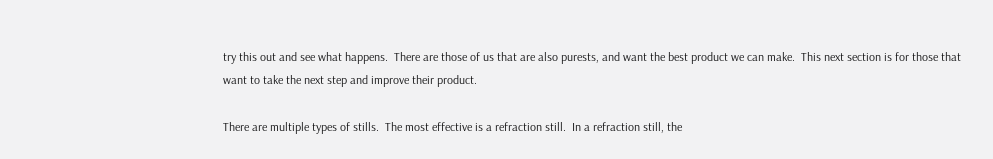try this out and see what happens.  There are those of us that are also purests, and want the best product we can make.  This next section is for those that want to take the next step and improve their product.

There are multiple types of stills.  The most effective is a refraction still.  In a refraction still, the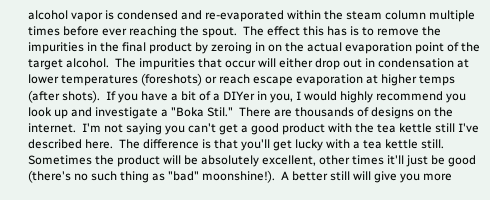alcohol vapor is condensed and re-evaporated within the steam column multiple times before ever reaching the spout.  The effect this has is to remove the impurities in the final product by zeroing in on the actual evaporation point of the target alcohol.  The impurities that occur will either drop out in condensation at lower temperatures (foreshots) or reach escape evaporation at higher temps (after shots).  If you have a bit of a DIYer in you, I would highly recommend you look up and investigate a "Boka Stil."  There are thousands of designs on the internet.  I'm not saying you can't get a good product with the tea kettle still I've described here.  The difference is that you'll get lucky with a tea kettle still.  Sometimes the product will be absolutely excellent, other times it'll just be good (there's no such thing as "bad" moonshine!).  A better still will give you more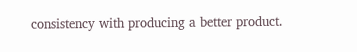consistency with producing a better product.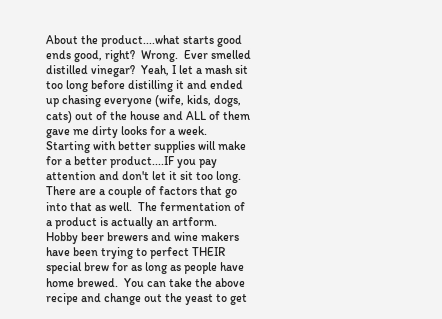About the product....what starts good ends good, right?  Wrong.  Ever smelled distilled vinegar?  Yeah, I let a mash sit too long before distilling it and ended up chasing everyone (wife, kids, dogs, cats) out of the house and ALL of them gave me dirty looks for a week.  Starting with better supplies will make for a better product....IF you pay attention and don't let it sit too long.  There are a couple of factors that go into that as well.  The fermentation of a product is actually an artform.  Hobby beer brewers and wine makers have been trying to perfect THEIR special brew for as long as people have home brewed.  You can take the above recipe and change out the yeast to get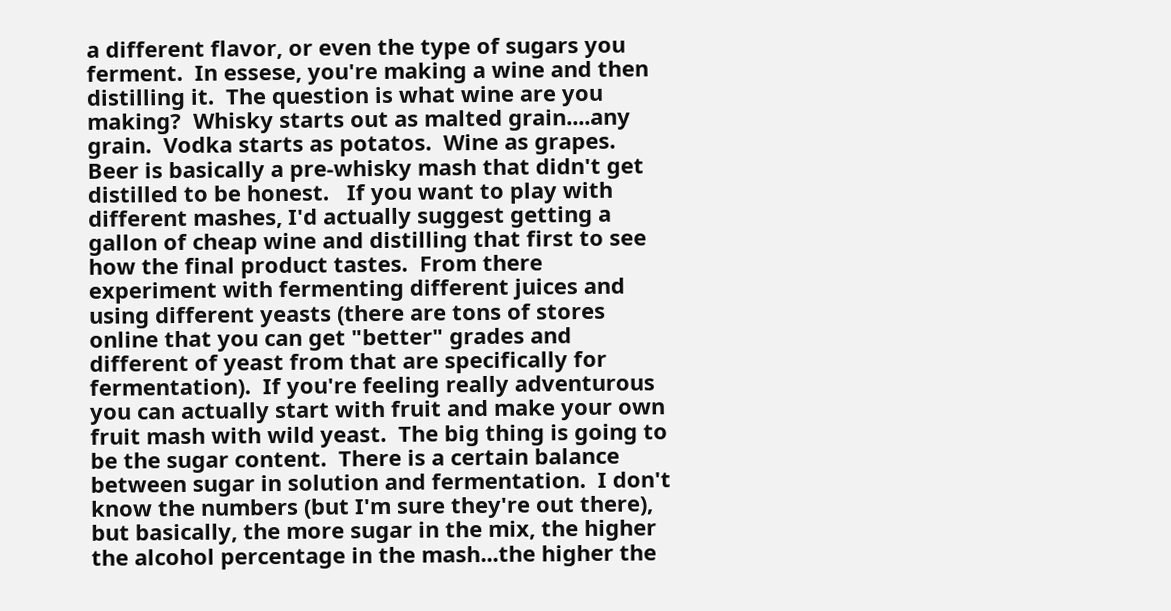a different flavor, or even the type of sugars you ferment.  In essese, you're making a wine and then distilling it.  The question is what wine are you making?  Whisky starts out as malted grain....any grain.  Vodka starts as potatos.  Wine as grapes.  Beer is basically a pre-whisky mash that didn't get distilled to be honest.   If you want to play with different mashes, I'd actually suggest getting a gallon of cheap wine and distilling that first to see how the final product tastes.  From there experiment with fermenting different juices and using different yeasts (there are tons of stores online that you can get "better" grades and different of yeast from that are specifically for fermentation).  If you're feeling really adventurous you can actually start with fruit and make your own fruit mash with wild yeast.  The big thing is going to be the sugar content.  There is a certain balance between sugar in solution and fermentation.  I don't know the numbers (but I'm sure they're out there), but basically, the more sugar in the mix, the higher the alcohol percentage in the mash...the higher the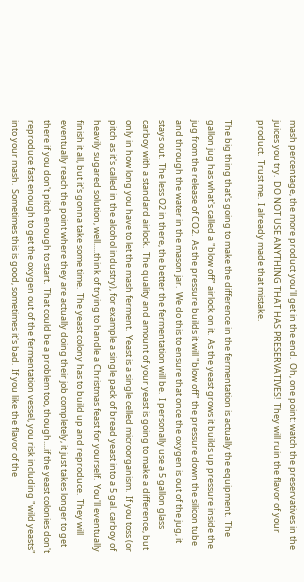mash percentage, the more product you'll get in the end.  Oh, one point: watch the preservatives in the juices you try.  DO NOT USE ANYTHING THAT HAS PRESERVATIVES!  They will ruin the flavor of your product.  Trust me.  I already made that mistake.

The big thing that's going to make the difference in the fermentation is actually the equipment.  The gallon jug has what's called a "blow off" airlock on it.  As the yeast grows it builds up pressure inside the jug from the release of CO2.  As the pressure builds it will "blow off" the pressure down the silicon tube and through the water in the mason jar.  We do this to ensure that once the oxygen is out of the jug, it stays out.  The less O2 in there, the better the fermentation will be.  I personally use a 5 gallon glass carboy with a standard airlock.  The quality and amount of your yeast is going to make a difference, but only in how long you have to let the mash ferment.  Yeast is a single celled microorganism.  If you toss (or pitch as it's called in the alcohol industry), for example a single pack of bread yeast into a 5 gal. carboy of heavily sugared solution, well.....think of trying to handle a Christmas feast for yourself.  You'll eventually finish it all, but it's gonna take some time.  The yeast colony has to build up and reproduce.  They will eventually reach the point where they are actually doing their job completely, it just takes longer to get there if you don't pitch enough to start.  That could be a problem too, though....if the yeast colonies don't reproduce fast enough to get the oxygen out of the fermentation vessel, you risk including "wild yeasts" into your mash.  Sometimes this is good, sometimes it's bad.  If you like the flavor of the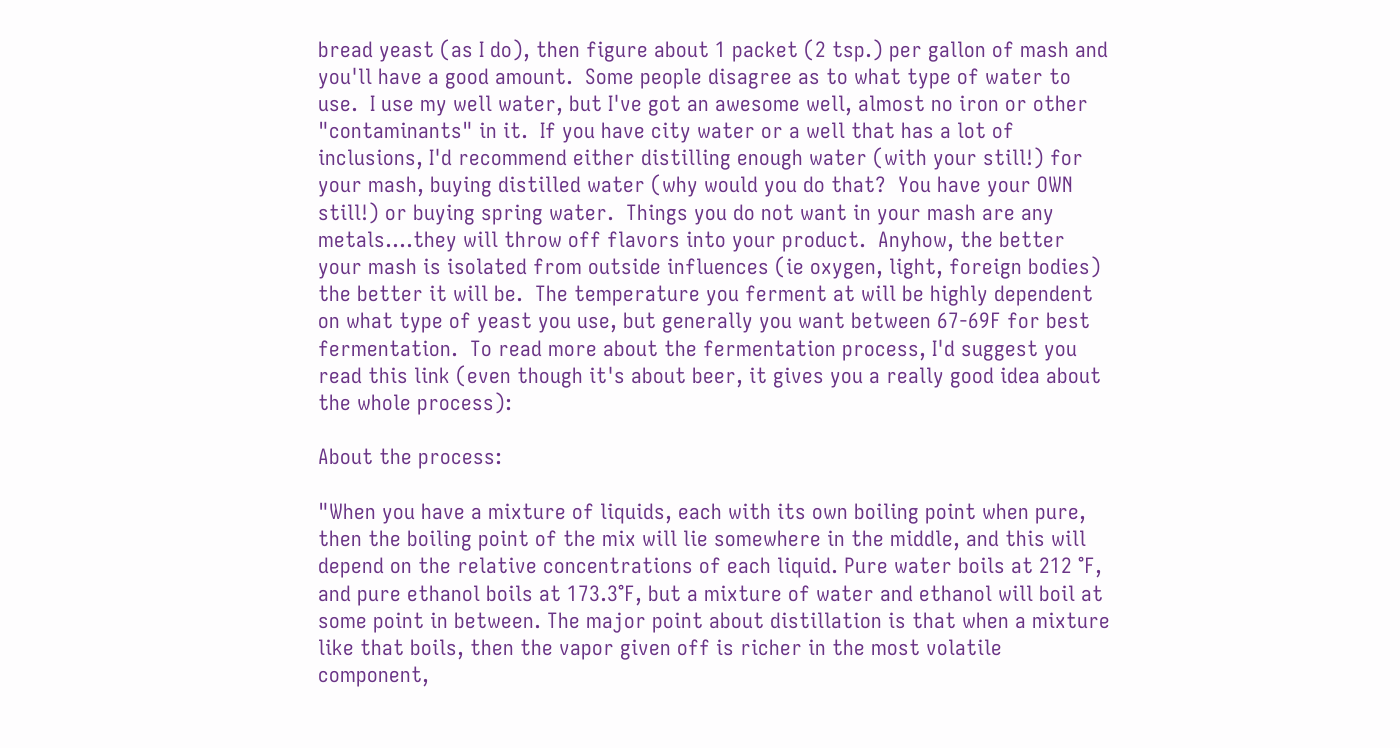bread yeast (as I do), then figure about 1 packet (2 tsp.) per gallon of mash and you'll have a good amount.  Some people disagree as to what type of water to use.  I use my well water, but I've got an awesome well, almost no iron or other "contaminants" in it.  If you have city water or a well that has a lot of inclusions, I'd recommend either distilling enough water (with your still!) for your mash, buying distilled water (why would you do that?  You have your OWN still!) or buying spring water.  Things you do not want in your mash are any metals....they will throw off flavors into your product.  Anyhow, the better your mash is isolated from outside influences (ie oxygen, light, foreign bodies) the better it will be.  The temperature you ferment at will be highly dependent on what type of yeast you use, but generally you want between 67-69F for best fermentation.  To read more about the fermentation process, I'd suggest you read this link (even though it's about beer, it gives you a really good idea about the whole process):

About the process:

"When you have a mixture of liquids, each with its own boiling point when pure, then the boiling point of the mix will lie somewhere in the middle, and this will depend on the relative concentrations of each liquid. Pure water boils at 212 °F, and pure ethanol boils at 173.3°F, but a mixture of water and ethanol will boil at some point in between. The major point about distillation is that when a mixture like that boils, then the vapor given off is richer in the most volatile component,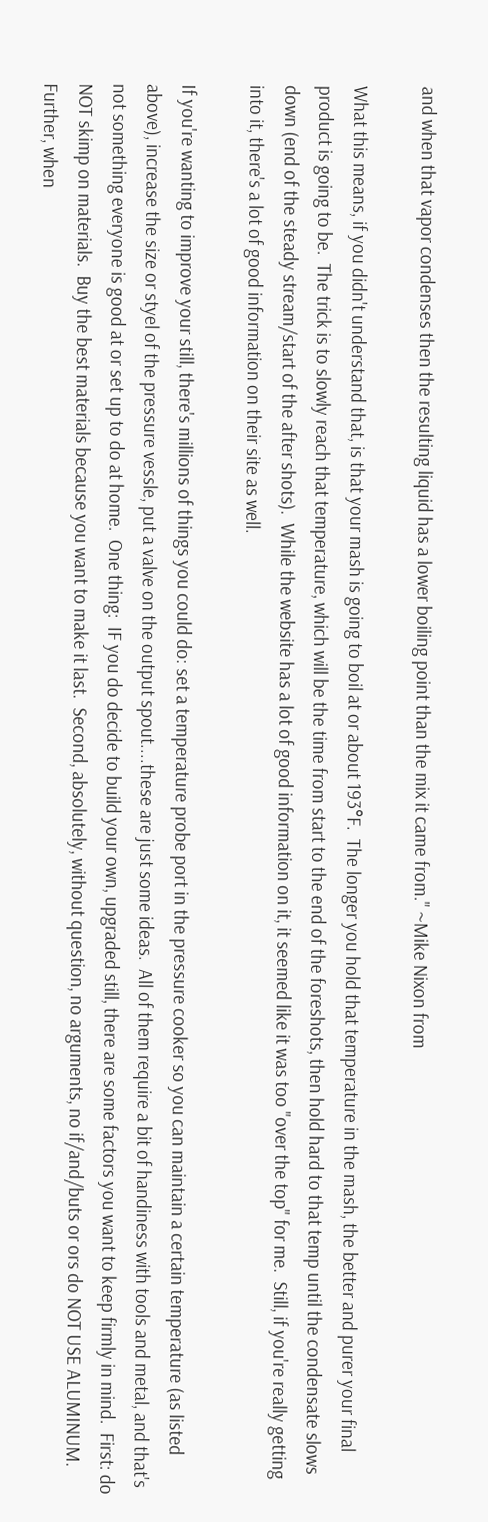and when that vapor condenses then the resulting liquid has a lower boiling point than the mix it came from." ~Mike Nixon from

What this means, if you didn't understand that, is that your mash is going to boil at or about 193°F.  The longer you hold that temperature in the mash, the better and purer your final product is going to be.  The trick is to slowly reach that temperature, which will be the time from start to the end of the foreshots, then hold hard to that temp until the condensate slows down (end of the steady stream/start of the after shots).  While the website has a lot of good information on it, it seemed like it was too "over the top" for me.  Still, if you're really getting into it, there's a lot of good information on their site as well.

If you're wanting to improve your still, there's millions of things you could do: set a temperature probe port in the pressure cooker so you can maintain a certain temperature (as listed above), increase the size or styel of the pressure vessle, put a valve on the output spout....these are just some ideas.  All of them require a bit of handiness with tools and metal, and that's not something everyone is good at or set up to do at home.  One thing:  IF you do decide to build your own, upgraded still, there are some factors you want to keep firmly in mind.  First: do NOT skimp on materials.  Buy the best materials because you want to make it last.  Second, absolutely, without question, no arguments, no if/and/buts or ors do NOT USE ALUMINUM.  Further, when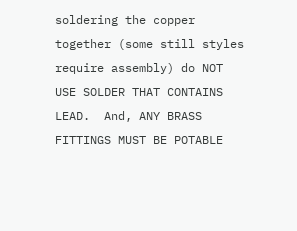soldering the copper together (some still styles require assembly) do NOT USE SOLDER THAT CONTAINS LEAD.  And, ANY BRASS FITTINGS MUST BE POTABLE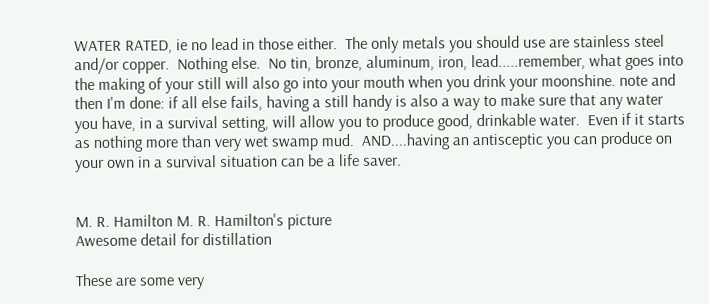WATER RATED, ie no lead in those either.  The only metals you should use are stainless steel and/or copper.  Nothing else.  No tin, bronze, aluminum, iron, lead.....remember, what goes into the making of your still will also go into your mouth when you drink your moonshine. note and then I'm done: if all else fails, having a still handy is also a way to make sure that any water you have, in a survival setting, will allow you to produce good, drinkable water.  Even if it starts as nothing more than very wet swamp mud.  AND....having an antisceptic you can produce on your own in a survival situation can be a life saver.


M. R. Hamilton M. R. Hamilton's picture
Awesome detail for distillation

These are some very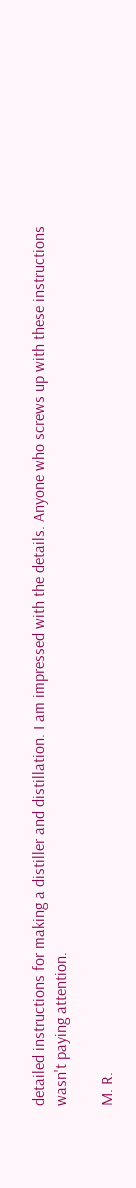detailed instructions for making a distiller and distillation. I am impressed with the details. Anyone who screws up with these instructions wasn't paying attention.

M. R.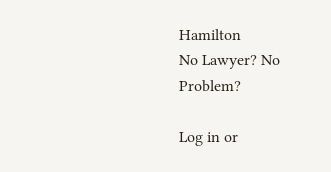Hamilton
No Lawyer? No Problem?

Log in or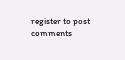register to post comments